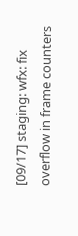[09/17] staging: wfx: fix overflow in frame counters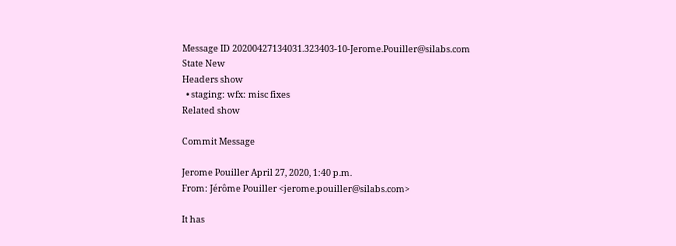Message ID 20200427134031.323403-10-Jerome.Pouiller@silabs.com
State New
Headers show
  • staging: wfx: misc fixes
Related show

Commit Message

Jerome Pouiller April 27, 2020, 1:40 p.m.
From: Jérôme Pouiller <jerome.pouiller@silabs.com>

It has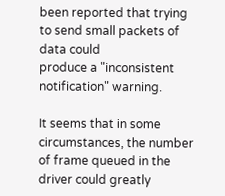been reported that trying to send small packets of data could
produce a "inconsistent notification" warning.

It seems that in some circumstances, the number of frame queued in the
driver could greatly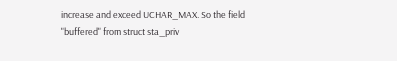increase and exceed UCHAR_MAX. So the field
"buffered" from struct sta_priv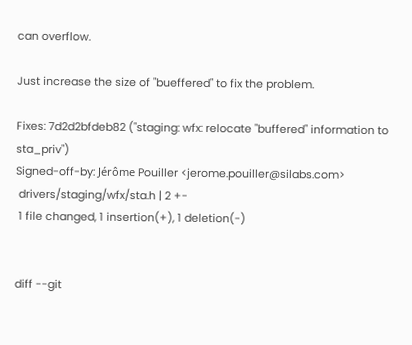can overflow.

Just increase the size of "bueffered" to fix the problem.

Fixes: 7d2d2bfdeb82 ("staging: wfx: relocate "buffered" information to sta_priv")
Signed-off-by: Jérôme Pouiller <jerome.pouiller@silabs.com>
 drivers/staging/wfx/sta.h | 2 +-
 1 file changed, 1 insertion(+), 1 deletion(-)


diff --git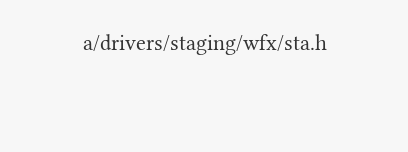a/drivers/staging/wfx/sta.h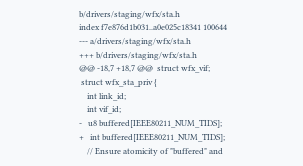b/drivers/staging/wfx/sta.h
index f7e876d1b031..a0e025c18341 100644
--- a/drivers/staging/wfx/sta.h
+++ b/drivers/staging/wfx/sta.h
@@ -18,7 +18,7 @@  struct wfx_vif;
 struct wfx_sta_priv {
    int link_id;
    int vif_id;
-   u8 buffered[IEEE80211_NUM_TIDS];
+   int buffered[IEEE80211_NUM_TIDS];
    // Ensure atomicity of "buffered" and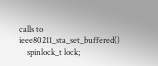calls to ieee80211_sta_set_buffered()
    spinlock_t lock;